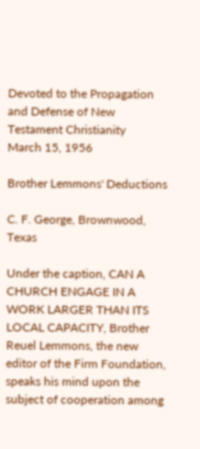Devoted to the Propagation and Defense of New Testament Christianity
March 15, 1956

Brother Lemmons' Deductions

C. F. George, Brownwood, Texas

Under the caption, CAN A CHURCH ENGAGE IN A WORK LARGER THAN ITS LOCAL CAPACITY, Brother Reuel Lemmons, the new editor of the Firm Foundation, speaks his mind upon the subject of cooperation among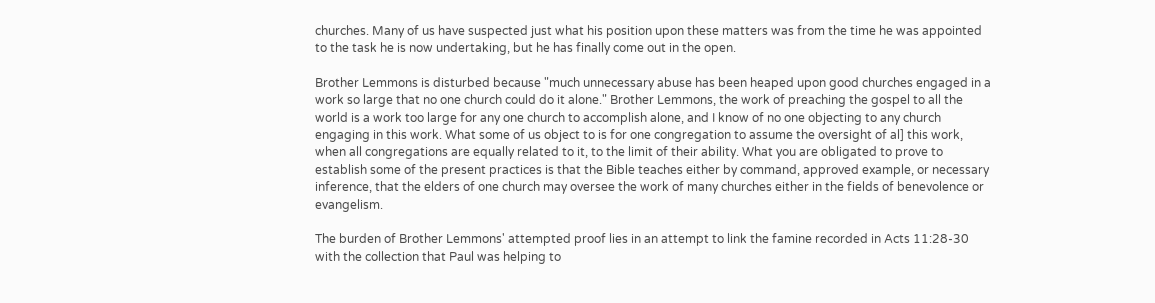churches. Many of us have suspected just what his position upon these matters was from the time he was appointed to the task he is now undertaking, but he has finally come out in the open.

Brother Lemmons is disturbed because "much unnecessary abuse has been heaped upon good churches engaged in a work so large that no one church could do it alone." Brother Lemmons, the work of preaching the gospel to all the world is a work too large for any one church to accomplish alone, and I know of no one objecting to any church engaging in this work. What some of us object to is for one congregation to assume the oversight of al] this work, when all congregations are equally related to it, to the limit of their ability. What you are obligated to prove to establish some of the present practices is that the Bible teaches either by command, approved example, or necessary inference, that the elders of one church may oversee the work of many churches either in the fields of benevolence or evangelism.

The burden of Brother Lemmons' attempted proof lies in an attempt to link the famine recorded in Acts 11:28-30 with the collection that Paul was helping to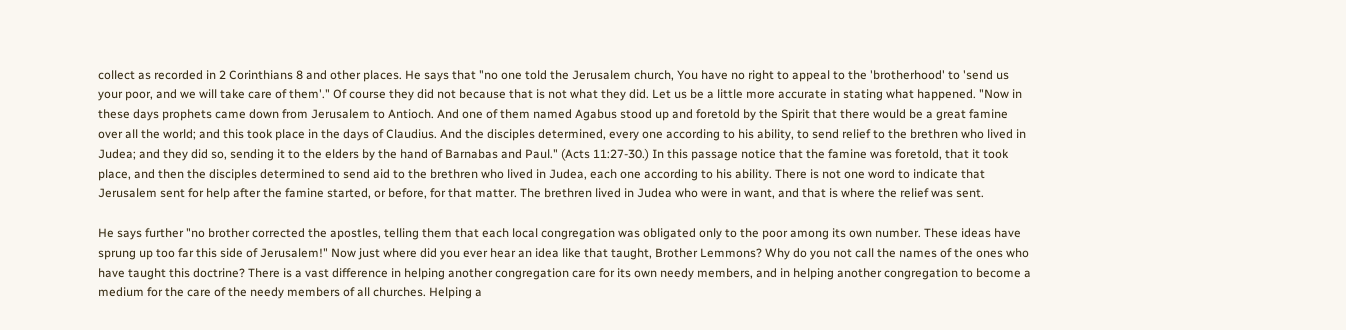collect as recorded in 2 Corinthians 8 and other places. He says that "no one told the Jerusalem church, You have no right to appeal to the 'brotherhood' to 'send us your poor, and we will take care of them'." Of course they did not because that is not what they did. Let us be a little more accurate in stating what happened. "Now in these days prophets came down from Jerusalem to Antioch. And one of them named Agabus stood up and foretold by the Spirit that there would be a great famine over all the world; and this took place in the days of Claudius. And the disciples determined, every one according to his ability, to send relief to the brethren who lived in Judea; and they did so, sending it to the elders by the hand of Barnabas and Paul." (Acts 11:27-30.) In this passage notice that the famine was foretold, that it took place, and then the disciples determined to send aid to the brethren who lived in Judea, each one according to his ability. There is not one word to indicate that Jerusalem sent for help after the famine started, or before, for that matter. The brethren lived in Judea who were in want, and that is where the relief was sent.

He says further "no brother corrected the apostles, telling them that each local congregation was obligated only to the poor among its own number. These ideas have sprung up too far this side of Jerusalem!" Now just where did you ever hear an idea like that taught, Brother Lemmons? Why do you not call the names of the ones who have taught this doctrine? There is a vast difference in helping another congregation care for its own needy members, and in helping another congregation to become a medium for the care of the needy members of all churches. Helping a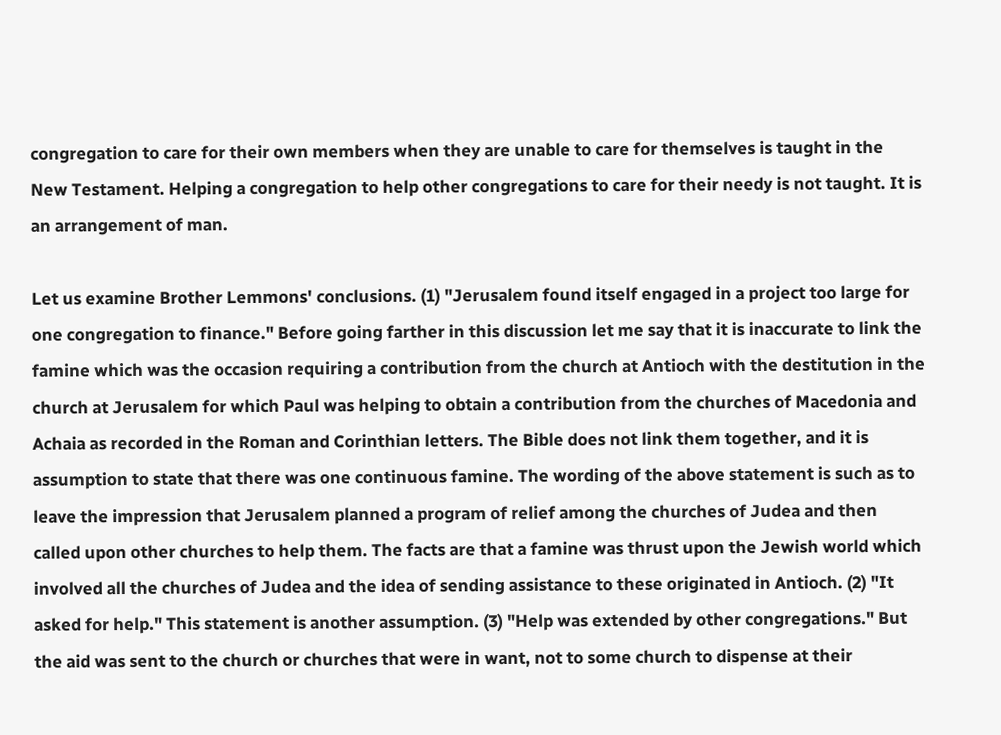congregation to care for their own members when they are unable to care for themselves is taught in the New Testament. Helping a congregation to help other congregations to care for their needy is not taught. It is an arrangement of man.

Let us examine Brother Lemmons' conclusions. (1) "Jerusalem found itself engaged in a project too large for one congregation to finance." Before going farther in this discussion let me say that it is inaccurate to link the famine which was the occasion requiring a contribution from the church at Antioch with the destitution in the church at Jerusalem for which Paul was helping to obtain a contribution from the churches of Macedonia and Achaia as recorded in the Roman and Corinthian letters. The Bible does not link them together, and it is assumption to state that there was one continuous famine. The wording of the above statement is such as to leave the impression that Jerusalem planned a program of relief among the churches of Judea and then called upon other churches to help them. The facts are that a famine was thrust upon the Jewish world which involved all the churches of Judea and the idea of sending assistance to these originated in Antioch. (2) "It asked for help." This statement is another assumption. (3) "Help was extended by other congregations." But the aid was sent to the church or churches that were in want, not to some church to dispense at their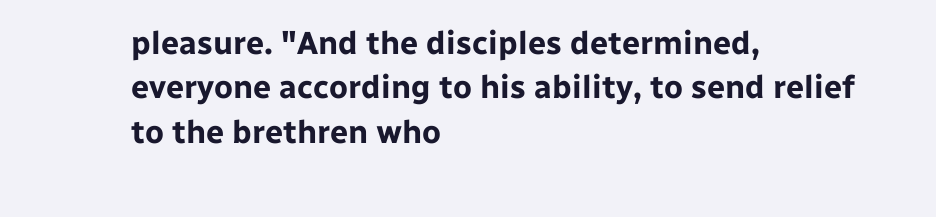pleasure. "And the disciples determined, everyone according to his ability, to send relief to the brethren who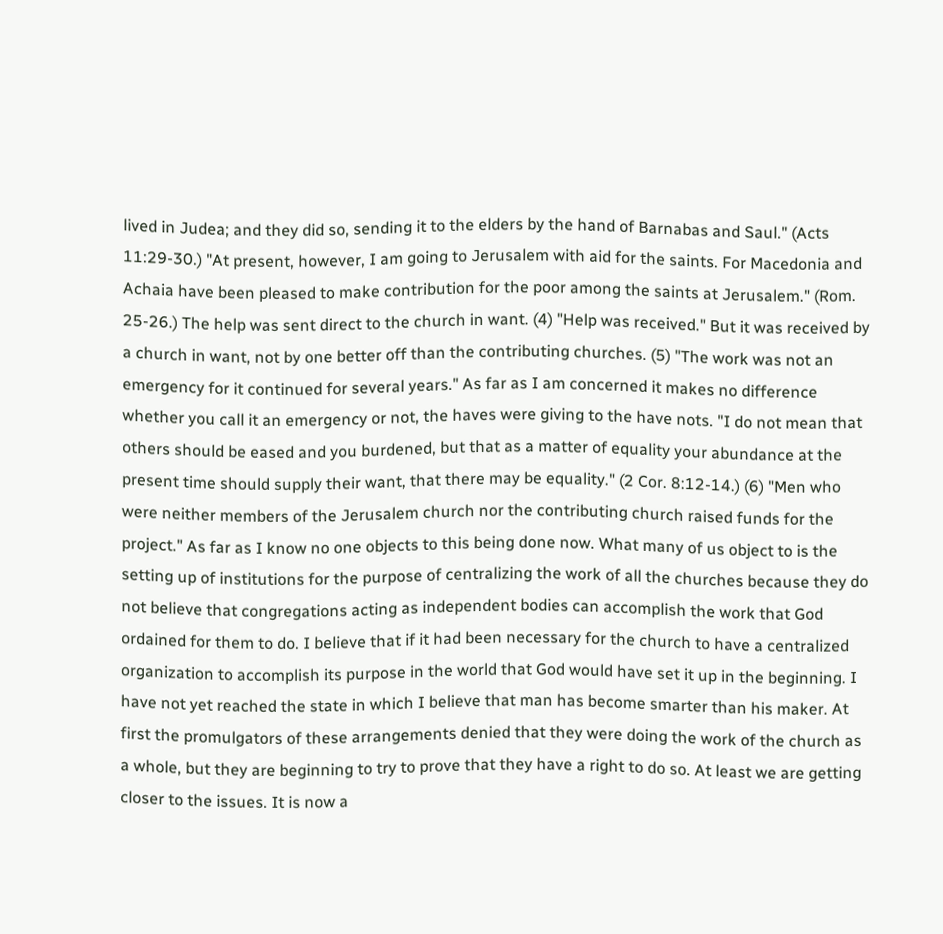lived in Judea; and they did so, sending it to the elders by the hand of Barnabas and Saul." (Acts 11:29-30.) "At present, however, I am going to Jerusalem with aid for the saints. For Macedonia and Achaia have been pleased to make contribution for the poor among the saints at Jerusalem." (Rom. 25-26.) The help was sent direct to the church in want. (4) "Help was received." But it was received by a church in want, not by one better off than the contributing churches. (5) "The work was not an emergency for it continued for several years." As far as I am concerned it makes no difference whether you call it an emergency or not, the haves were giving to the have nots. "I do not mean that others should be eased and you burdened, but that as a matter of equality your abundance at the present time should supply their want, that there may be equality." (2 Cor. 8:12-14.) (6) "Men who were neither members of the Jerusalem church nor the contributing church raised funds for the project." As far as I know no one objects to this being done now. What many of us object to is the setting up of institutions for the purpose of centralizing the work of all the churches because they do not believe that congregations acting as independent bodies can accomplish the work that God ordained for them to do. I believe that if it had been necessary for the church to have a centralized organization to accomplish its purpose in the world that God would have set it up in the beginning. I have not yet reached the state in which I believe that man has become smarter than his maker. At first the promulgators of these arrangements denied that they were doing the work of the church as a whole, but they are beginning to try to prove that they have a right to do so. At least we are getting closer to the issues. It is now a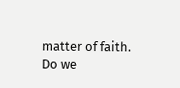matter of faith. Do we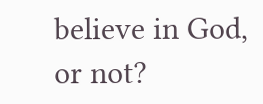believe in God, or not?